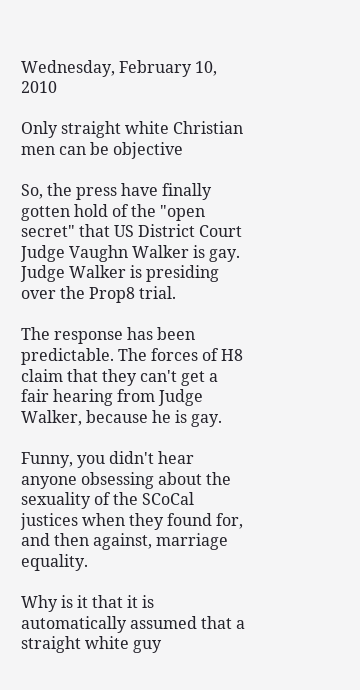Wednesday, February 10, 2010

Only straight white Christian men can be objective

So, the press have finally gotten hold of the "open secret" that US District Court Judge Vaughn Walker is gay. Judge Walker is presiding over the Prop8 trial.

The response has been predictable. The forces of H8 claim that they can't get a fair hearing from Judge Walker, because he is gay.

Funny, you didn't hear anyone obsessing about the sexuality of the SCoCal justices when they found for, and then against, marriage equality.

Why is it that it is automatically assumed that a straight white guy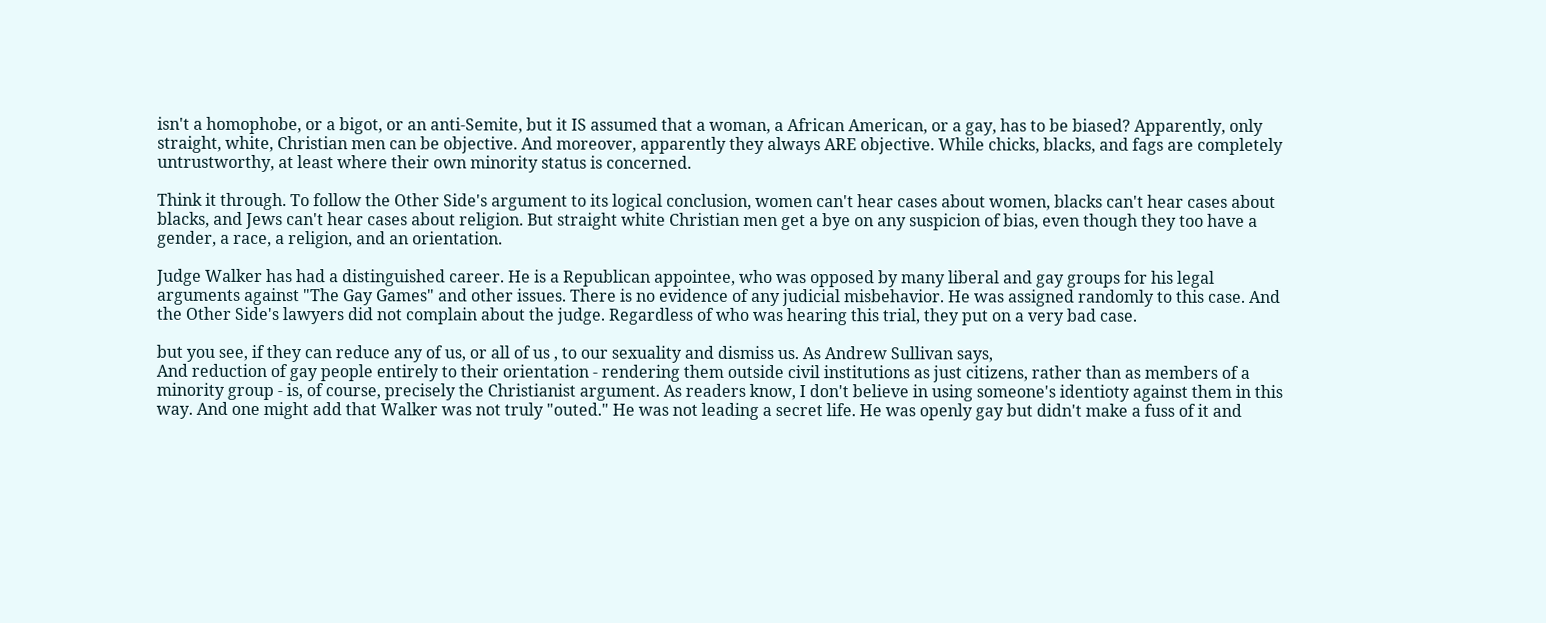isn't a homophobe, or a bigot, or an anti-Semite, but it IS assumed that a woman, a African American, or a gay, has to be biased? Apparently, only straight, white, Christian men can be objective. And moreover, apparently they always ARE objective. While chicks, blacks, and fags are completely untrustworthy, at least where their own minority status is concerned.

Think it through. To follow the Other Side's argument to its logical conclusion, women can't hear cases about women, blacks can't hear cases about blacks, and Jews can't hear cases about religion. But straight white Christian men get a bye on any suspicion of bias, even though they too have a gender, a race, a religion, and an orientation.

Judge Walker has had a distinguished career. He is a Republican appointee, who was opposed by many liberal and gay groups for his legal arguments against "The Gay Games" and other issues. There is no evidence of any judicial misbehavior. He was assigned randomly to this case. And the Other Side's lawyers did not complain about the judge. Regardless of who was hearing this trial, they put on a very bad case.

but you see, if they can reduce any of us, or all of us , to our sexuality and dismiss us. As Andrew Sullivan says,
And reduction of gay people entirely to their orientation - rendering them outside civil institutions as just citizens, rather than as members of a minority group - is, of course, precisely the Christianist argument. As readers know, I don't believe in using someone's identioty against them in this way. And one might add that Walker was not truly "outed." He was not leading a secret life. He was openly gay but didn't make a fuss of it and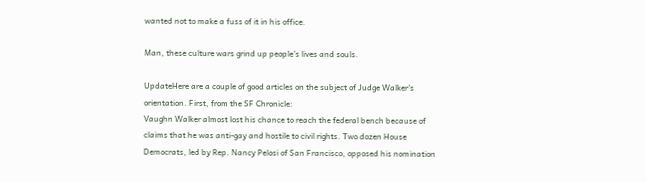wanted not to make a fuss of it in his office.

Man, these culture wars grind up people's lives and souls.

UpdateHere are a couple of good articles on the subject of Judge Walker's orientation. First, from the SF Chronicle:
Vaughn Walker almost lost his chance to reach the federal bench because of claims that he was anti-gay and hostile to civil rights. Two dozen House Democrats, led by Rep. Nancy Pelosi of San Francisco, opposed his nomination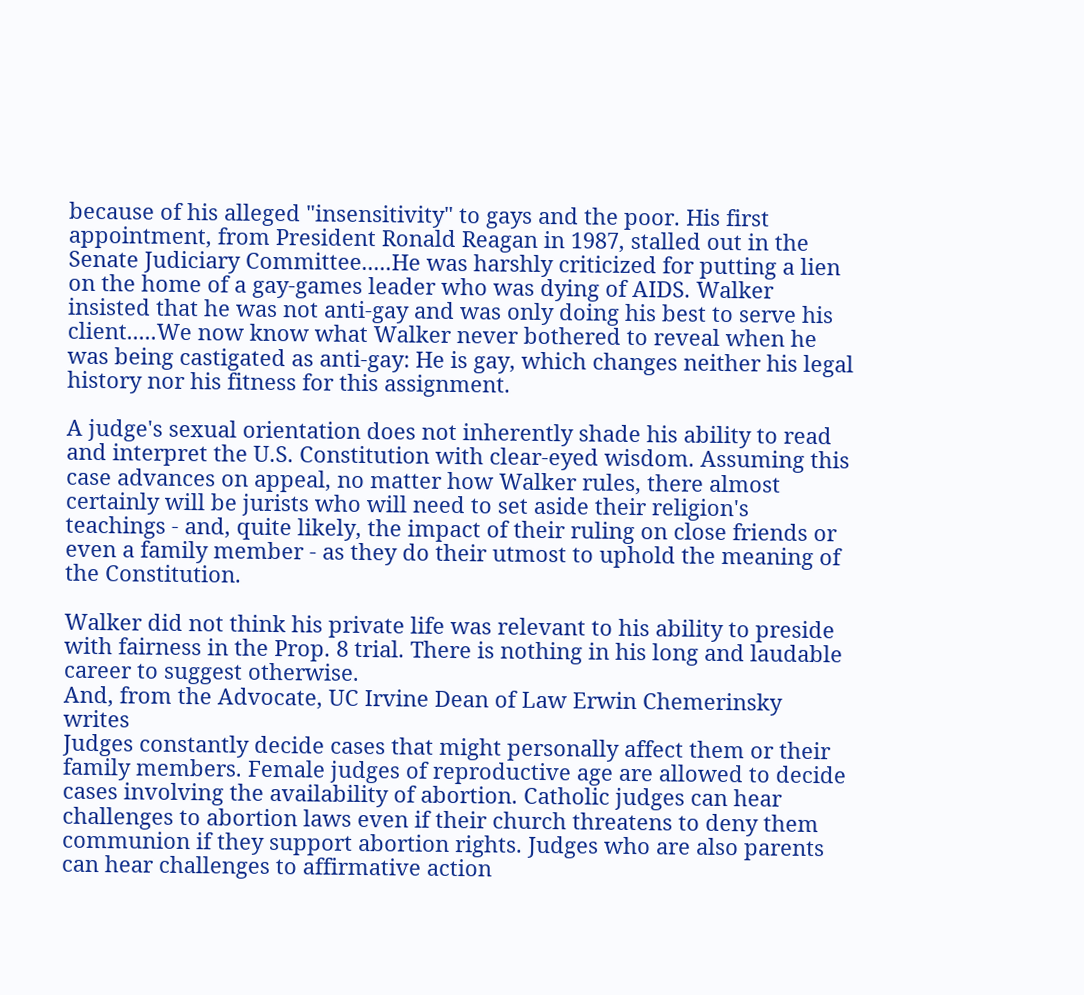because of his alleged "insensitivity" to gays and the poor. His first appointment, from President Ronald Reagan in 1987, stalled out in the Senate Judiciary Committee.....He was harshly criticized for putting a lien on the home of a gay-games leader who was dying of AIDS. Walker insisted that he was not anti-gay and was only doing his best to serve his client.....We now know what Walker never bothered to reveal when he was being castigated as anti-gay: He is gay, which changes neither his legal history nor his fitness for this assignment.

A judge's sexual orientation does not inherently shade his ability to read and interpret the U.S. Constitution with clear-eyed wisdom. Assuming this case advances on appeal, no matter how Walker rules, there almost certainly will be jurists who will need to set aside their religion's teachings - and, quite likely, the impact of their ruling on close friends or even a family member - as they do their utmost to uphold the meaning of the Constitution.

Walker did not think his private life was relevant to his ability to preside with fairness in the Prop. 8 trial. There is nothing in his long and laudable career to suggest otherwise.
And, from the Advocate, UC Irvine Dean of Law Erwin Chemerinsky writes
Judges constantly decide cases that might personally affect them or their family members. Female judges of reproductive age are allowed to decide cases involving the availability of abortion. Catholic judges can hear challenges to abortion laws even if their church threatens to deny them communion if they support abortion rights. Judges who are also parents can hear challenges to affirmative action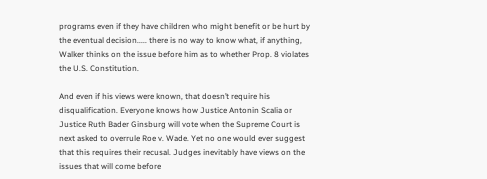programs even if they have children who might benefit or be hurt by the eventual decision..... there is no way to know what, if anything, Walker thinks on the issue before him as to whether Prop. 8 violates the U.S. Constitution.

And even if his views were known, that doesn’t require his disqualification. Everyone knows how Justice Antonin Scalia or Justice Ruth Bader Ginsburg will vote when the Supreme Court is next asked to overrule Roe v. Wade. Yet no one would ever suggest that this requires their recusal. Judges inevitably have views on the issues that will come before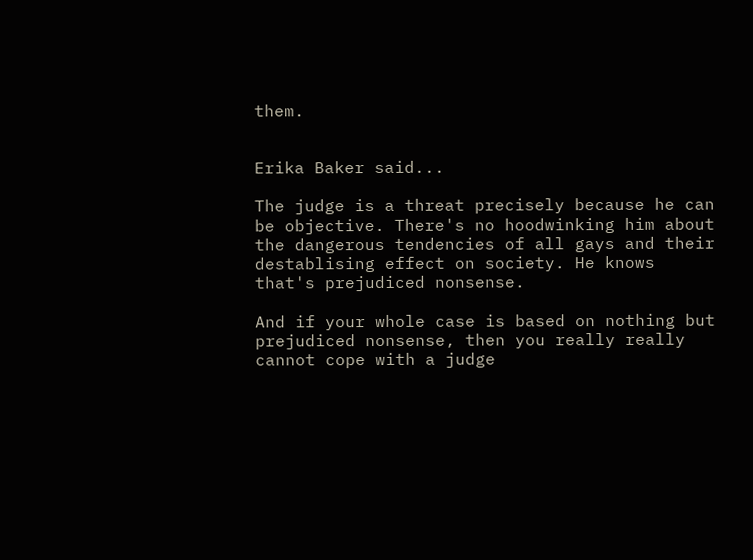them.


Erika Baker said...

The judge is a threat precisely because he can be objective. There's no hoodwinking him about the dangerous tendencies of all gays and their destablising effect on society. He knows that's prejudiced nonsense.

And if your whole case is based on nothing but prejudiced nonsense, then you really really cannot cope with a judge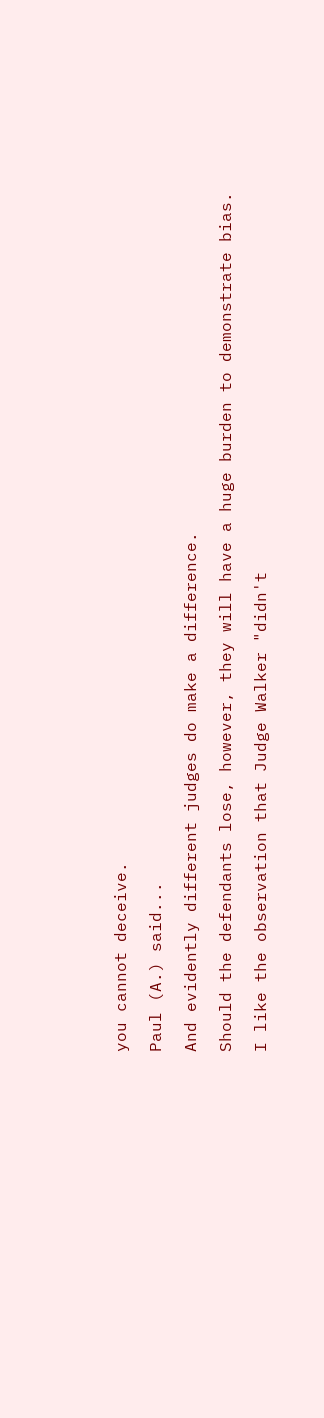you cannot deceive.

Paul (A.) said...

And evidently different judges do make a difference.

Should the defendants lose, however, they will have a huge burden to demonstrate bias.

I like the observation that Judge Walker "didn't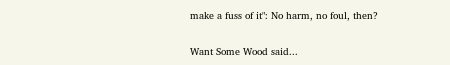make a fuss of it": No harm, no foul, then?

Want Some Wood said...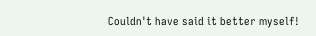Couldn't have said it better myself!